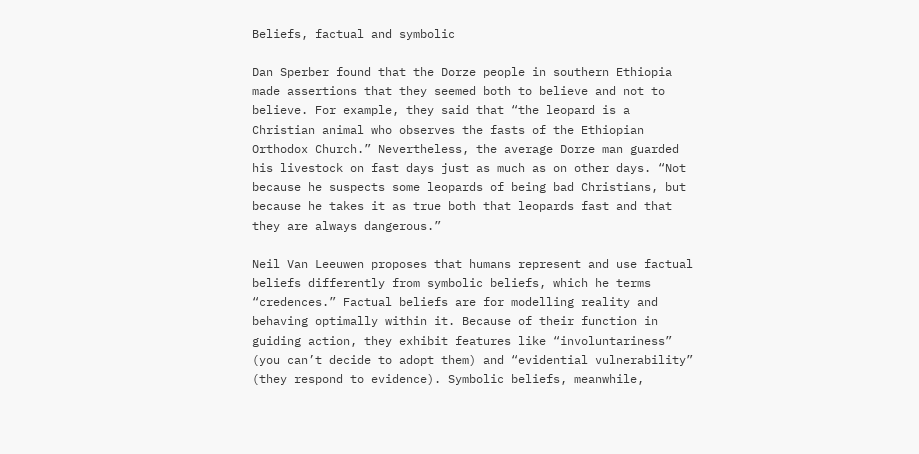Beliefs, factual and symbolic

Dan Sperber found that the Dorze people in southern Ethiopia made assertions that they seemed both to believe and not to believe. For example, they said that “the leopard is a Christian animal who observes the fasts of the Ethiopian Orthodox Church.” Nevertheless, the average Dorze man guarded his livestock on fast days just as much as on other days. “Not because he suspects some leopards of being bad Christians, but because he takes it as true both that leopards fast and that they are always dangerous.”

Neil Van Leeuwen proposes that humans represent and use factual beliefs differently from symbolic beliefs, which he terms “credences.” Factual beliefs are for modelling reality and behaving optimally within it. Because of their function in guiding action, they exhibit features like “involuntariness” (you can’t decide to adopt them) and “evidential vulnerability” (they respond to evidence). Symbolic beliefs, meanwhile,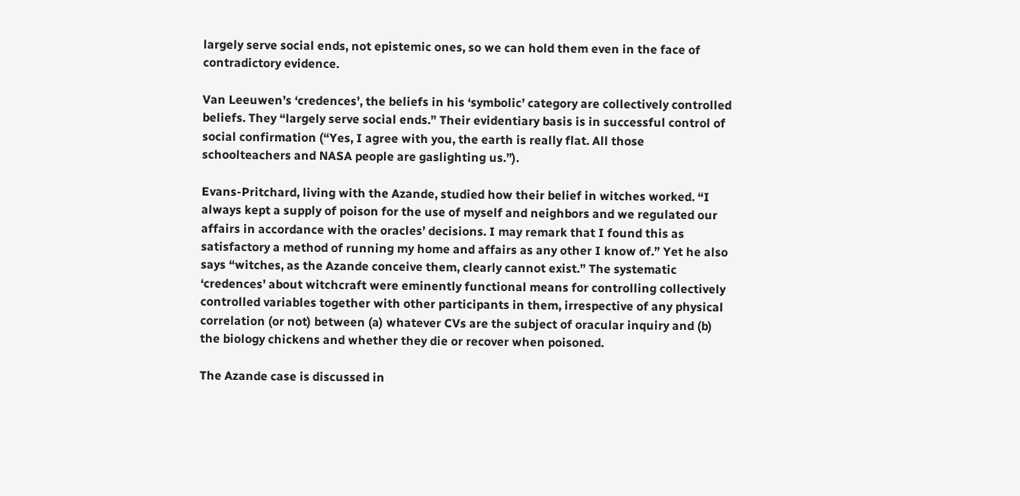largely serve social ends, not epistemic ones, so we can hold them even in the face of contradictory evidence.

Van Leeuwen’s ‘credences’, the beliefs in his ‘symbolic’ category are collectively controlled beliefs. They “largely serve social ends.” Their evidentiary basis is in successful control of social confirmation (“Yes, I agree with you, the earth is really flat. All those schoolteachers and NASA people are gaslighting us.”).

Evans-Pritchard, living with the Azande, studied how their belief in witches worked. “I always kept a supply of poison for the use of myself and neighbors and we regulated our affairs in accordance with the oracles’ decisions. I may remark that I found this as satisfactory a method of running my home and affairs as any other I know of.” Yet he also says “witches, as the Azande conceive them, clearly cannot exist.” The systematic ‘credences’ about witchcraft were eminently functional means for controlling collectively controlled variables together with other participants in them, irrespective of any physical correlation (or not) between (a) whatever CVs are the subject of oracular inquiry and (b) the biology chickens and whether they die or recover when poisoned.

The Azande case is discussed in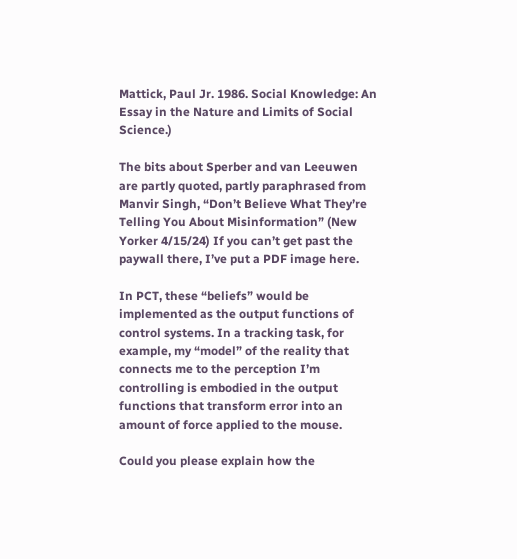Mattick, Paul Jr. 1986. Social Knowledge: An Essay in the Nature and Limits of Social Science.)

The bits about Sperber and van Leeuwen are partly quoted, partly paraphrased from Manvir Singh, “Don’t Believe What They’re Telling You About Misinformation” (New Yorker 4/15/24) If you can’t get past the paywall there, I’ve put a PDF image here.

In PCT, these “beliefs” would be implemented as the output functions of control systems. In a tracking task, for example, my “model” of the reality that connects me to the perception I’m controlling is embodied in the output functions that transform error into an amount of force applied to the mouse.

Could you please explain how the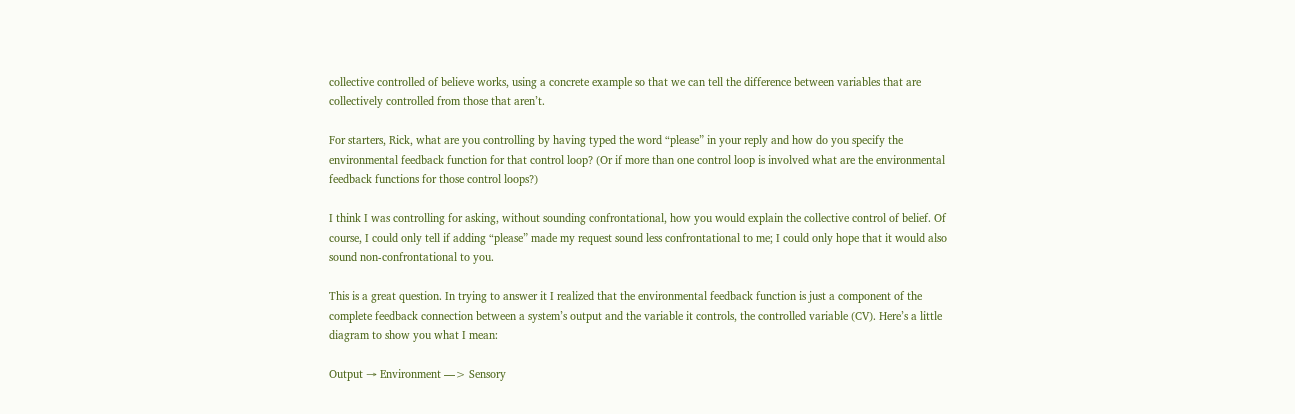collective controlled of believe works, using a concrete example so that we can tell the difference between variables that are collectively controlled from those that aren’t.

For starters, Rick, what are you controlling by having typed the word “please” in your reply and how do you specify the environmental feedback function for that control loop? (Or if more than one control loop is involved what are the environmental feedback functions for those control loops?)

I think I was controlling for asking, without sounding confrontational, how you would explain the collective control of belief. Of course, I could only tell if adding “please” made my request sound less confrontational to me; I could only hope that it would also sound non-confrontational to you.

This is a great question. In trying to answer it I realized that the environmental feedback function is just a component of the complete feedback connection between a system’s output and the variable it controls, the controlled variable (CV). Here’s a little diagram to show you what I mean:

Output → Environment —> Sensory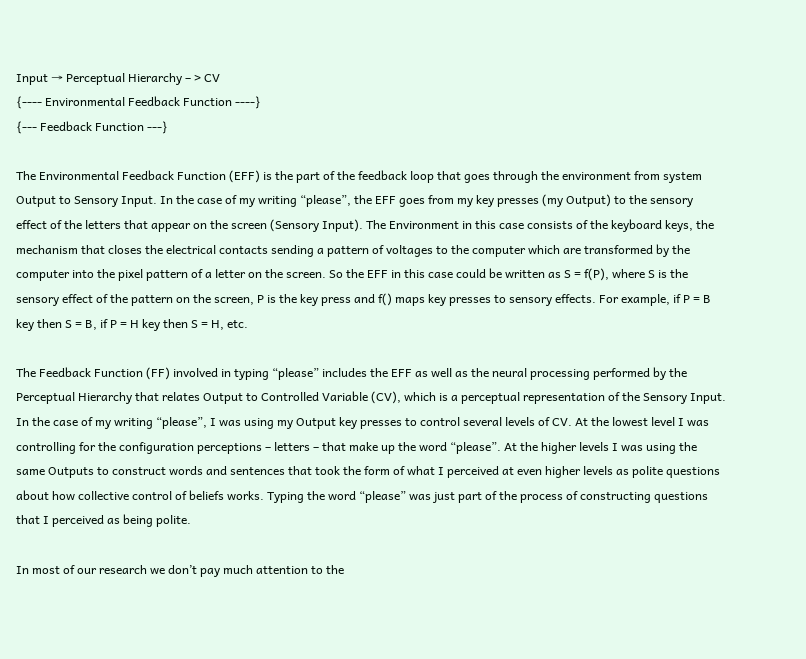Input → Perceptual Hierarchy – > CV
{---- Environmental Feedback Function ----}
{--- Feedback Function ---}

The Environmental Feedback Function (EFF) is the part of the feedback loop that goes through the environment from system Output to Sensory Input. In the case of my writing “please”, the EFF goes from my key presses (my Output) to the sensory effect of the letters that appear on the screen (Sensory Input). The Environment in this case consists of the keyboard keys, the mechanism that closes the electrical contacts sending a pattern of voltages to the computer which are transformed by the computer into the pixel pattern of a letter on the screen. So the EFF in this case could be written as S = f(P), where S is the sensory effect of the pattern on the screen, P is the key press and f() maps key presses to sensory effects. For example, if P = B key then S = B, if P = H key then S = H, etc.

The Feedback Function (FF) involved in typing “please” includes the EFF as well as the neural processing performed by the Perceptual Hierarchy that relates Output to Controlled Variable (CV), which is a perceptual representation of the Sensory Input. In the case of my writing “please”, I was using my Output key presses to control several levels of CV. At the lowest level I was controlling for the configuration perceptions – letters – that make up the word “please”. At the higher levels I was using the same Outputs to construct words and sentences that took the form of what I perceived at even higher levels as polite questions about how collective control of beliefs works. Typing the word “please” was just part of the process of constructing questions that I perceived as being polite.

In most of our research we don’t pay much attention to the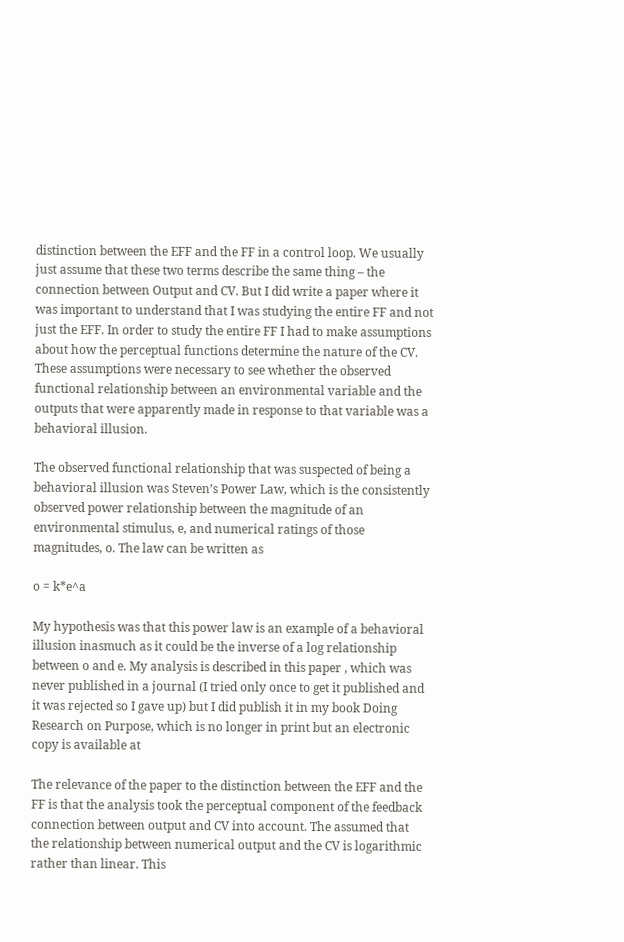distinction between the EFF and the FF in a control loop. We usually just assume that these two terms describe the same thing – the connection between Output and CV. But I did write a paper where it was important to understand that I was studying the entire FF and not just the EFF. In order to study the entire FF I had to make assumptions about how the perceptual functions determine the nature of the CV. These assumptions were necessary to see whether the observed functional relationship between an environmental variable and the outputs that were apparently made in response to that variable was a behavioral illusion.

The observed functional relationship that was suspected of being a behavioral illusion was Steven’s Power Law, which is the consistently observed power relationship between the magnitude of an environmental stimulus, e, and numerical ratings of those magnitudes, o. The law can be written as

o = k*e^a

My hypothesis was that this power law is an example of a behavioral illusion inasmuch as it could be the inverse of a log relationship between o and e. My analysis is described in this paper , which was never published in a journal (I tried only once to get it published and it was rejected so I gave up) but I did publish it in my book Doing Research on Purpose, which is no longer in print but an electronic copy is available at

The relevance of the paper to the distinction between the EFF and the FF is that the analysis took the perceptual component of the feedback connection between output and CV into account. The assumed that the relationship between numerical output and the CV is logarithmic rather than linear. This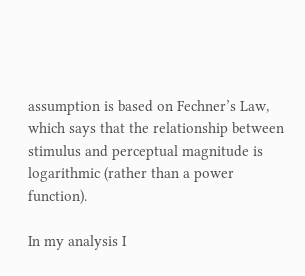assumption is based on Fechner’s Law, which says that the relationship between stimulus and perceptual magnitude is logarithmic (rather than a power function).

In my analysis I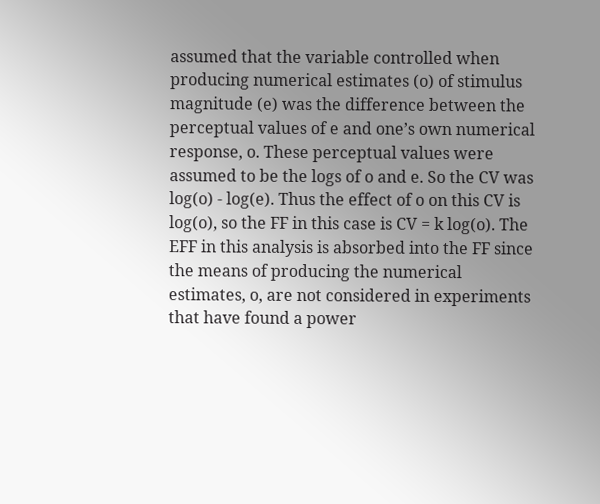assumed that the variable controlled when producing numerical estimates (o) of stimulus magnitude (e) was the difference between the perceptual values of e and one’s own numerical response, o. These perceptual values were assumed to be the logs of o and e. So the CV was log(o) - log(e). Thus the effect of o on this CV is log(o), so the FF in this case is CV = k log(o). The EFF in this analysis is absorbed into the FF since the means of producing the numerical estimates, o, are not considered in experiments that have found a power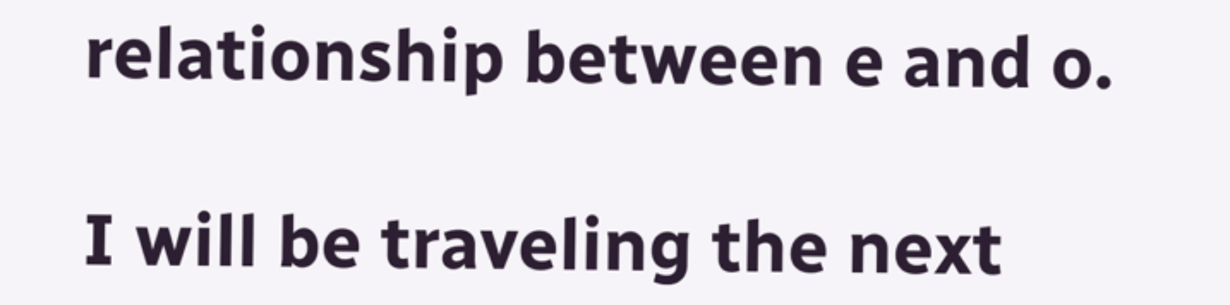relationship between e and o.

I will be traveling the next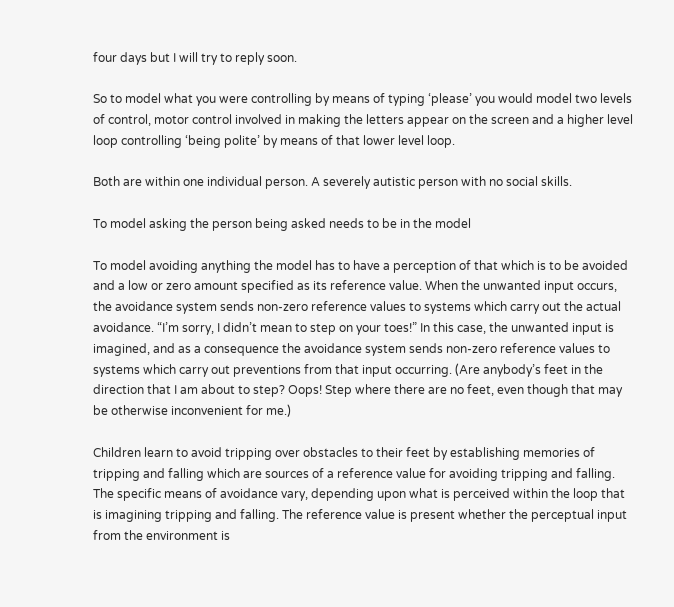four days but I will try to reply soon.

So to model what you were controlling by means of typing ‘please’ you would model two levels of control, motor control involved in making the letters appear on the screen and a higher level loop controlling ‘being polite’ by means of that lower level loop.

Both are within one individual person. A severely autistic person with no social skills.

To model asking the person being asked needs to be in the model

To model avoiding anything the model has to have a perception of that which is to be avoided and a low or zero amount specified as its reference value. When the unwanted input occurs, the avoidance system sends non-zero reference values to systems which carry out the actual avoidance. “I’m sorry, I didn’t mean to step on your toes!” In this case, the unwanted input is imagined, and as a consequence the avoidance system sends non-zero reference values to systems which carry out preventions from that input occurring. (Are anybody’s feet in the direction that I am about to step? Oops! Step where there are no feet, even though that may be otherwise inconvenient for me.)

Children learn to avoid tripping over obstacles to their feet by establishing memories of tripping and falling which are sources of a reference value for avoiding tripping and falling. The specific means of avoidance vary, depending upon what is perceived within the loop that is imagining tripping and falling. The reference value is present whether the perceptual input from the environment is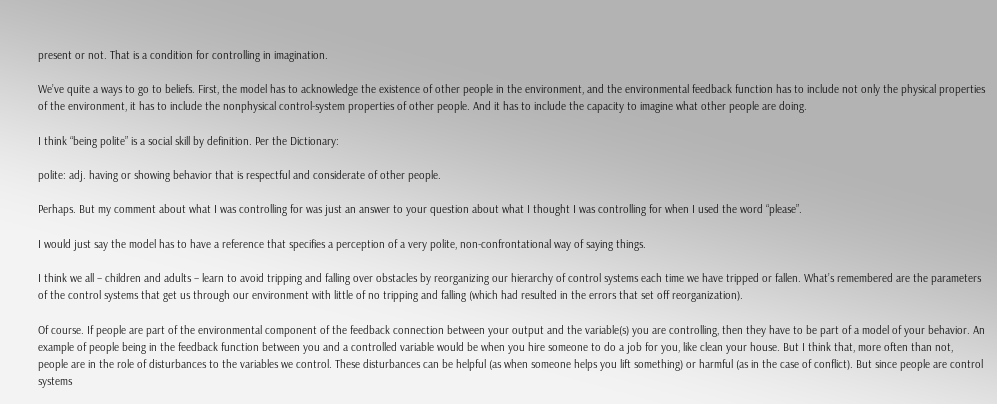present or not. That is a condition for controlling in imagination.

We’ve quite a ways to go to beliefs. First, the model has to acknowledge the existence of other people in the environment, and the environmental feedback function has to include not only the physical properties of the environment, it has to include the nonphysical control-system properties of other people. And it has to include the capacity to imagine what other people are doing.

I think “being polite” is a social skill by definition. Per the Dictionary:

polite: adj. having or showing behavior that is respectful and considerate of other people.

Perhaps. But my comment about what I was controlling for was just an answer to your question about what I thought I was controlling for when I used the word “please”.

I would just say the model has to have a reference that specifies a perception of a very polite, non-confrontational way of saying things.

I think we all – children and adults – learn to avoid tripping and falling over obstacles by reorganizing our hierarchy of control systems each time we have tripped or fallen. What’s remembered are the parameters of the control systems that get us through our environment with little of no tripping and falling (which had resulted in the errors that set off reorganization).

Of course. If people are part of the environmental component of the feedback connection between your output and the variable(s) you are controlling, then they have to be part of a model of your behavior. An example of people being in the feedback function between you and a controlled variable would be when you hire someone to do a job for you, like clean your house. But I think that, more often than not, people are in the role of disturbances to the variables we control. These disturbances can be helpful (as when someone helps you lift something) or harmful (as in the case of conflict). But since people are control systems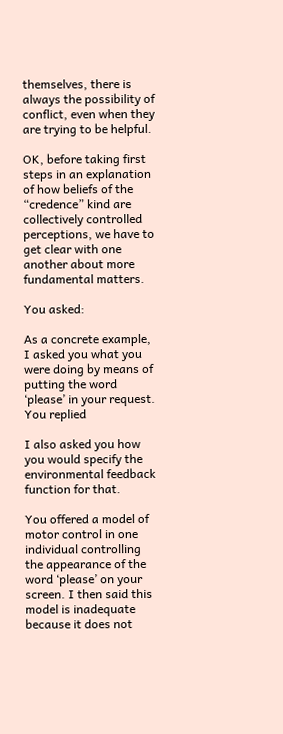themselves, there is always the possibility of conflict, even when they are trying to be helpful.

OK, before taking first steps in an explanation of how beliefs of the “credence” kind are collectively controlled perceptions, we have to get clear with one another about more fundamental matters.

You asked:

As a concrete example, I asked you what you were doing by means of putting the word ‘please’ in your request. You replied

I also asked you how you would specify the environmental feedback function for that.

You offered a model of motor control in one individual controlling the appearance of the word ‘please’ on your screen. I then said this model is inadequate because it does not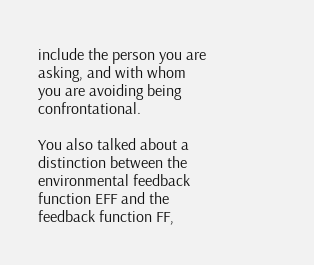include the person you are asking, and with whom you are avoiding being confrontational.

You also talked about a distinction between the environmental feedback function EFF and the feedback function FF,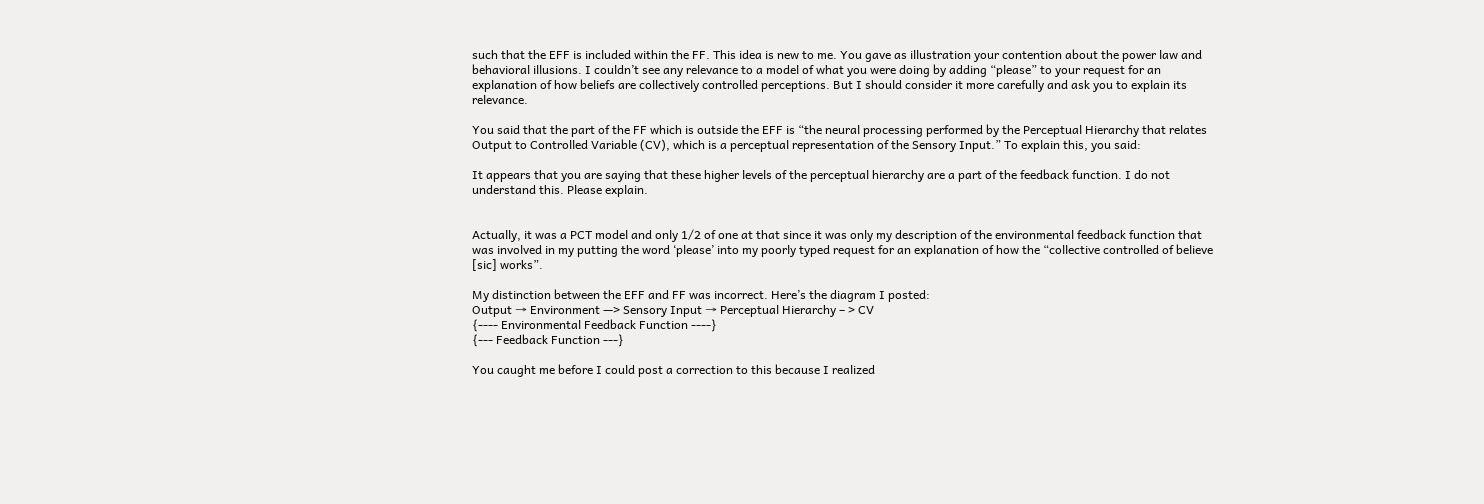such that the EFF is included within the FF. This idea is new to me. You gave as illustration your contention about the power law and behavioral illusions. I couldn’t see any relevance to a model of what you were doing by adding “please” to your request for an explanation of how beliefs are collectively controlled perceptions. But I should consider it more carefully and ask you to explain its relevance.

You said that the part of the FF which is outside the EFF is “the neural processing performed by the Perceptual Hierarchy that relates Output to Controlled Variable (CV), which is a perceptual representation of the Sensory Input.” To explain this, you said:

It appears that you are saying that these higher levels of the perceptual hierarchy are a part of the feedback function. I do not understand this. Please explain.


Actually, it was a PCT model and only 1/2 of one at that since it was only my description of the environmental feedback function that was involved in my putting the word ‘please’ into my poorly typed request for an explanation of how the “collective controlled of believe [sic] works”.

My distinction between the EFF and FF was incorrect. Here’s the diagram I posted:
Output → Environment —> Sensory Input → Perceptual Hierarchy – > CV
{---- Environmental Feedback Function ----}
{--- Feedback Function ---}

You caught me before I could post a correction to this because I realized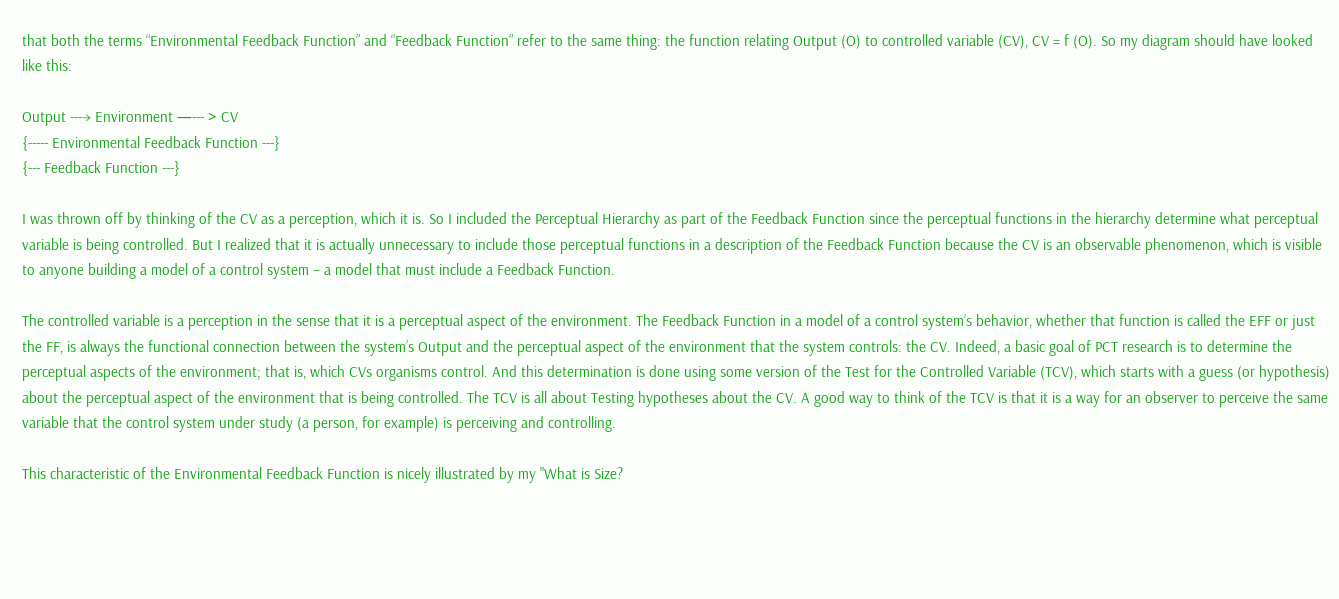that both the terms “Environmental Feedback Function” and “Feedback Function” refer to the same thing: the function relating Output (O) to controlled variable (CV), CV = f (O). So my diagram should have looked like this:

Output ---→ Environment —--- > CV
{----- Environmental Feedback Function ---}
{--- Feedback Function ---}

I was thrown off by thinking of the CV as a perception, which it is. So I included the Perceptual Hierarchy as part of the Feedback Function since the perceptual functions in the hierarchy determine what perceptual variable is being controlled. But I realized that it is actually unnecessary to include those perceptual functions in a description of the Feedback Function because the CV is an observable phenomenon, which is visible to anyone building a model of a control system – a model that must include a Feedback Function.

The controlled variable is a perception in the sense that it is a perceptual aspect of the environment. The Feedback Function in a model of a control system’s behavior, whether that function is called the EFF or just the FF, is always the functional connection between the system’s Output and the perceptual aspect of the environment that the system controls: the CV. Indeed, a basic goal of PCT research is to determine the perceptual aspects of the environment; that is, which CVs organisms control. And this determination is done using some version of the Test for the Controlled Variable (TCV), which starts with a guess (or hypothesis) about the perceptual aspect of the environment that is being controlled. The TCV is all about Testing hypotheses about the CV. A good way to think of the TCV is that it is a way for an observer to perceive the same variable that the control system under study (a person, for example) is perceiving and controlling.

This characteristic of the Environmental Feedback Function is nicely illustrated by my "What is Size?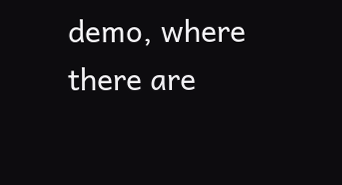demo, where there are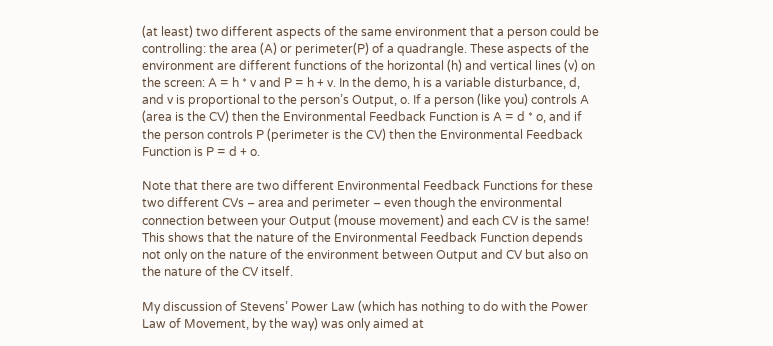(at least) two different aspects of the same environment that a person could be controlling: the area (A) or perimeter(P) of a quadrangle. These aspects of the environment are different functions of the horizontal (h) and vertical lines (v) on the screen: A = h * v and P = h + v. In the demo, h is a variable disturbance, d, and v is proportional to the person’s Output, o. If a person (like you) controls A (area is the CV) then the Environmental Feedback Function is A = d * o, and if the person controls P (perimeter is the CV) then the Environmental Feedback Function is P = d + o.

Note that there are two different Environmental Feedback Functions for these two different CVs – area and perimeter – even though the environmental connection between your Output (mouse movement) and each CV is the same! This shows that the nature of the Environmental Feedback Function depends not only on the nature of the environment between Output and CV but also on the nature of the CV itself.

My discussion of Stevens’ Power Law (which has nothing to do with the Power Law of Movement, by the way) was only aimed at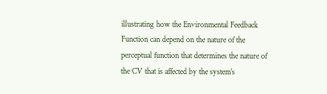illustrating how the Environmental Feedback Function can depend on the nature of the perceptual function that determines the nature of the CV that is affected by the system’s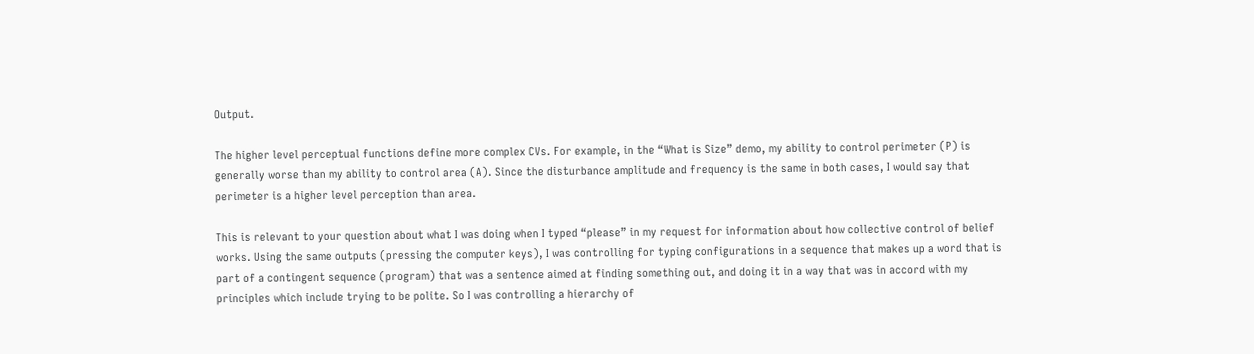Output.

The higher level perceptual functions define more complex CVs. For example, in the “What is Size” demo, my ability to control perimeter (P) is generally worse than my ability to control area (A). Since the disturbance amplitude and frequency is the same in both cases, I would say that perimeter is a higher level perception than area.

This is relevant to your question about what I was doing when I typed “please” in my request for information about how collective control of belief works. Using the same outputs (pressing the computer keys), I was controlling for typing configurations in a sequence that makes up a word that is part of a contingent sequence (program) that was a sentence aimed at finding something out, and doing it in a way that was in accord with my principles which include trying to be polite. So I was controlling a hierarchy of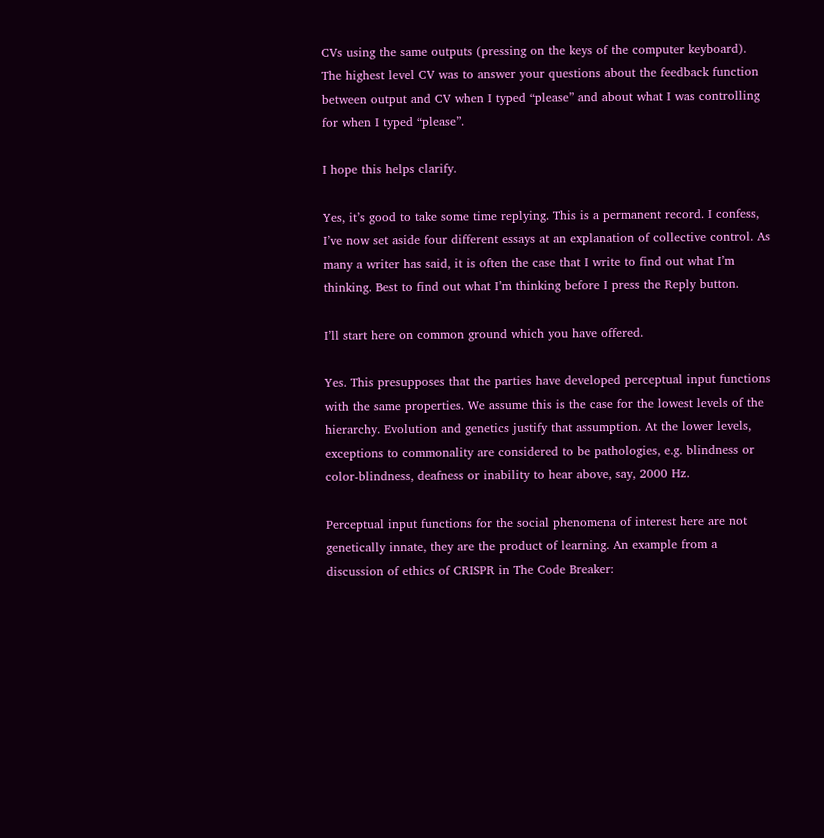CVs using the same outputs (pressing on the keys of the computer keyboard). The highest level CV was to answer your questions about the feedback function between output and CV when I typed “please” and about what I was controlling for when I typed “please”.

I hope this helps clarify.

Yes, it’s good to take some time replying. This is a permanent record. I confess, I’ve now set aside four different essays at an explanation of collective control. As many a writer has said, it is often the case that I write to find out what I’m thinking. Best to find out what I’m thinking before I press the Reply button.

I’ll start here on common ground which you have offered.

Yes. This presupposes that the parties have developed perceptual input functions with the same properties. We assume this is the case for the lowest levels of the hierarchy. Evolution and genetics justify that assumption. At the lower levels, exceptions to commonality are considered to be pathologies, e.g. blindness or color-blindness, deafness or inability to hear above, say, 2000 Hz.

Perceptual input functions for the social phenomena of interest here are not genetically innate, they are the product of learning. An example from a discussion of ethics of CRISPR in The Code Breaker: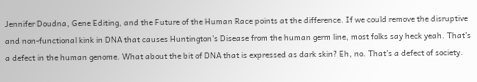Jennifer Doudna, Gene Editing, and the Future of the Human Race points at the difference. If we could remove the disruptive and non-functional kink in DNA that causes Huntington’s Disease from the human germ line, most folks say heck yeah. That’s a defect in the human genome. What about the bit of DNA that is expressed as dark skin? Eh, no. That’s a defect of society.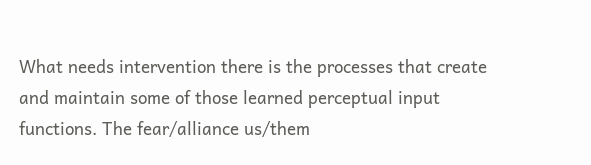What needs intervention there is the processes that create and maintain some of those learned perceptual input functions. The fear/alliance us/them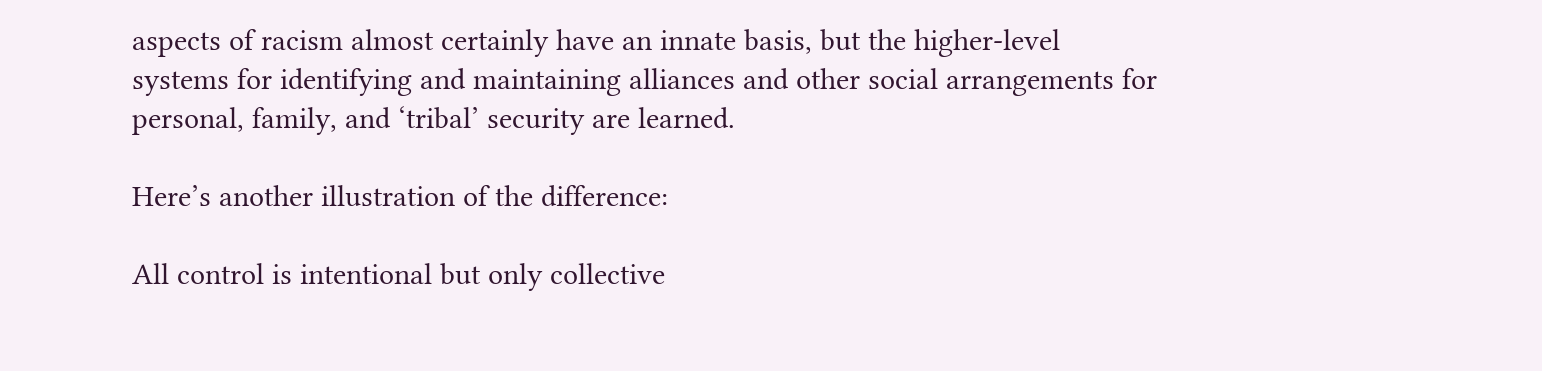aspects of racism almost certainly have an innate basis, but the higher-level systems for identifying and maintaining alliances and other social arrangements for personal, family, and ‘tribal’ security are learned.

Here’s another illustration of the difference:

All control is intentional but only collective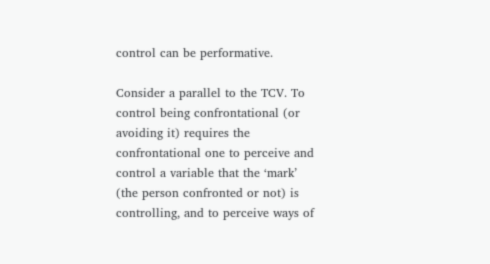control can be performative.

Consider a parallel to the TCV. To control being confrontational (or avoiding it) requires the confrontational one to perceive and control a variable that the ‘mark’ (the person confronted or not) is controlling, and to perceive ways of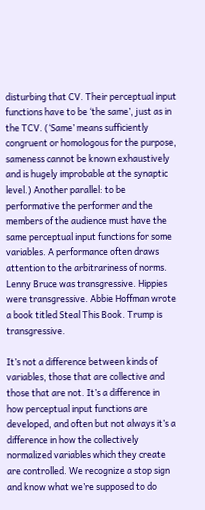disturbing that CV. Their perceptual input functions have to be ‘the same’, just as in the TCV. (‘Same’ means sufficiently congruent or homologous for the purpose, sameness cannot be known exhaustively and is hugely improbable at the synaptic level.) Another parallel: to be performative the performer and the members of the audience must have the same perceptual input functions for some variables. A performance often draws attention to the arbitrariness of norms. Lenny Bruce was transgressive. Hippies were transgressive. Abbie Hoffman wrote a book titled Steal This Book. Trump is transgressive.

It’s not a difference between kinds of variables, those that are collective and those that are not. It’s a difference in how perceptual input functions are developed, and often but not always it’s a difference in how the collectively normalized variables which they create are controlled. We recognize a stop sign and know what we’re supposed to do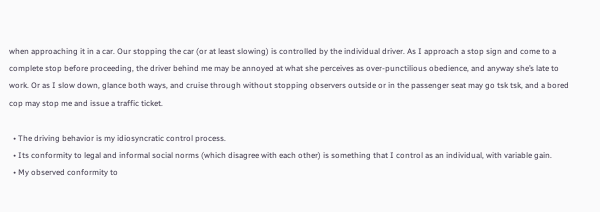when approaching it in a car. Our stopping the car (or at least slowing) is controlled by the individual driver. As I approach a stop sign and come to a complete stop before proceeding, the driver behind me may be annoyed at what she perceives as over-punctilious obedience, and anyway she’s late to work. Or as I slow down, glance both ways, and cruise through without stopping observers outside or in the passenger seat may go tsk tsk, and a bored cop may stop me and issue a traffic ticket.

  • The driving behavior is my idiosyncratic control process.
  • Its conformity to legal and informal social norms (which disagree with each other) is something that I control as an individual, with variable gain.
  • My observed conformity to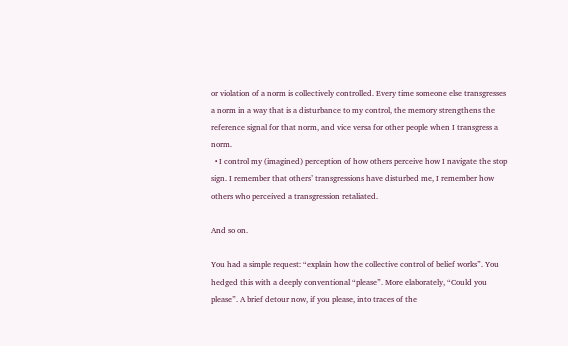or violation of a norm is collectively controlled. Every time someone else transgresses a norm in a way that is a disturbance to my control, the memory strengthens the reference signal for that norm, and vice versa for other people when I transgress a norm.
  • I control my (imagined) perception of how others perceive how I navigate the stop sign. I remember that others’ transgressions have disturbed me, I remember how others who perceived a transgression retaliated.

And so on.

You had a simple request: “explain how the collective control of belief works”. You hedged this with a deeply conventional “please”. More elaborately, “Could you please”. A brief detour now, if you please, into traces of the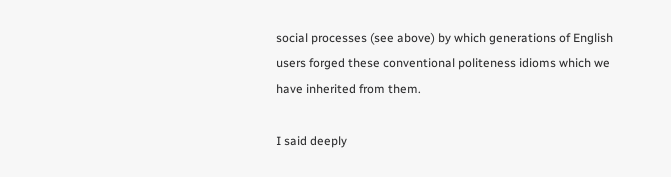social processes (see above) by which generations of English users forged these conventional politeness idioms which we have inherited from them.

I said deeply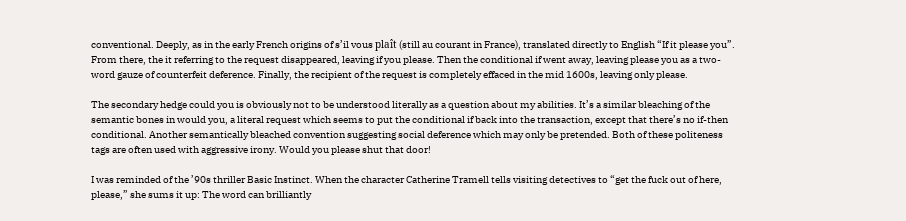conventional. Deeply, as in the early French origins of s’il vous plaît (still au courant in France), translated directly to English “If it please you”. From there, the it referring to the request disappeared, leaving if you please. Then the conditional if went away, leaving please you as a two-word gauze of counterfeit deference. Finally, the recipient of the request is completely effaced in the mid 1600s, leaving only please.

The secondary hedge could you is obviously not to be understood literally as a question about my abilities. It’s a similar bleaching of the semantic bones in would you, a literal request which seems to put the conditional if back into the transaction, except that there’s no if-then conditional. Another semantically bleached convention suggesting social deference which may only be pretended. Both of these politeness tags are often used with aggressive irony. Would you please shut that door!

I was reminded of the ’90s thriller Basic Instinct. When the character Catherine Tramell tells visiting detectives to “get the fuck out of here, please,” she sums it up: The word can brilliantly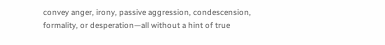convey anger, irony, passive aggression, condescension, formality, or desperation—all without a hint of true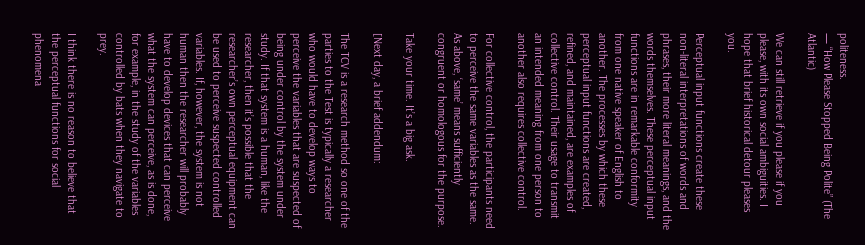politeness.
— “How Please Stopped Being Polite” (The Atlantic)

We can still retrieve if you please if you please, with its own social ambiguities. I hope that brief historical detour pleases you.

Perceptual input functions create these non-literal interpretations of words and phrases, their more literal meanings, and the words themselves. These perceptual input functions are in remarkable conformity from one native speaker of English to another. The processes by which these perceptual input functions are created, refined, and maintained, are examples of collective control. Their usage to transmit an intended meaning from one person to another also requires collective control.

For collective control, the participants need to perceive the same variables as the same. As above, ‘same’ means sufficiently congruent or homologous for the purpose.

Take your time. It’s a big ask.

[Next day, a brief addendum:

The TCV is a research method so one of the parties to the Test is typically a researcher who would have to develop ways to perceive the variables that are suspected of being under control by the system under study. If that system is a human, like the researcher, then it’s possible that the researcher’s own perceptual equipment can be used to perceive suspected controlled variables. If, however, the system is not human then the researcher will probably have to develop devices that can perceive what the system can perceive, as is done, for example, in the study of the variables controlled by bats when they navigate to prey.

I think there is no reason to believe that the perceptual functions for social phenomena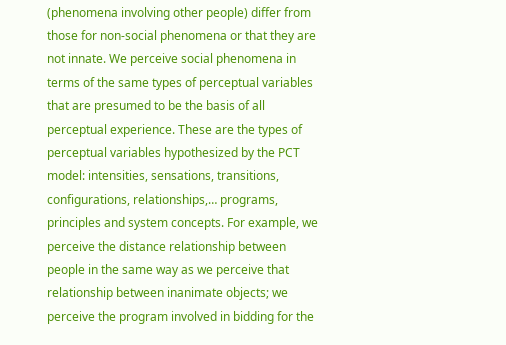(phenomena involving other people) differ from those for non-social phenomena or that they are not innate. We perceive social phenomena in terms of the same types of perceptual variables that are presumed to be the basis of all perceptual experience. These are the types of perceptual variables hypothesized by the PCT model: intensities, sensations, transitions, configurations, relationships,… programs, principles and system concepts. For example, we perceive the distance relationship between people in the same way as we perceive that relationship between inanimate objects; we perceive the program involved in bidding for the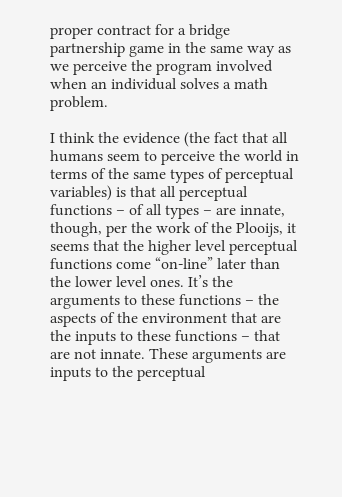proper contract for a bridge partnership game in the same way as we perceive the program involved when an individual solves a math problem.

I think the evidence (the fact that all humans seem to perceive the world in terms of the same types of perceptual variables) is that all perceptual functions – of all types – are innate, though, per the work of the Plooijs, it seems that the higher level perceptual functions come “on-line” later than the lower level ones. It’s the arguments to these functions – the aspects of the environment that are the inputs to these functions – that are not innate. These arguments are inputs to the perceptual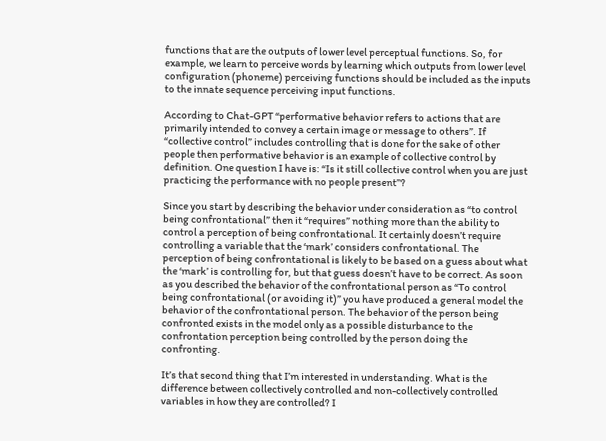functions that are the outputs of lower level perceptual functions. So, for example, we learn to perceive words by learning which outputs from lower level configuration (phoneme) perceiving functions should be included as the inputs to the innate sequence perceiving input functions.

According to Chat-GPT “performative behavior refers to actions that are primarily intended to convey a certain image or message to others”. If “collective control” includes controlling that is done for the sake of other people then performative behavior is an example of collective control by definition. One question I have is: “Is it still collective control when you are just practicing the performance with no people present”?

Since you start by describing the behavior under consideration as “to control being confrontational” then it “requires” nothing more than the ability to control a perception of being confrontational. It certainly doesn’t require controlling a variable that the ‘mark’ considers confrontational. The perception of being confrontational is likely to be based on a guess about what the ‘mark’ is controlling for, but that guess doesn’t have to be correct. As soon as you described the behavior of the confrontational person as “To control being confrontational (or avoiding it)” you have produced a general model the behavior of the confrontational person. The behavior of the person being confronted exists in the model only as a possible disturbance to the confrontation perception being controlled by the person doing the confronting.

It’s that second thing that I’m interested in understanding. What is the difference between collectively controlled and non-collectively controlled variables in how they are controlled? I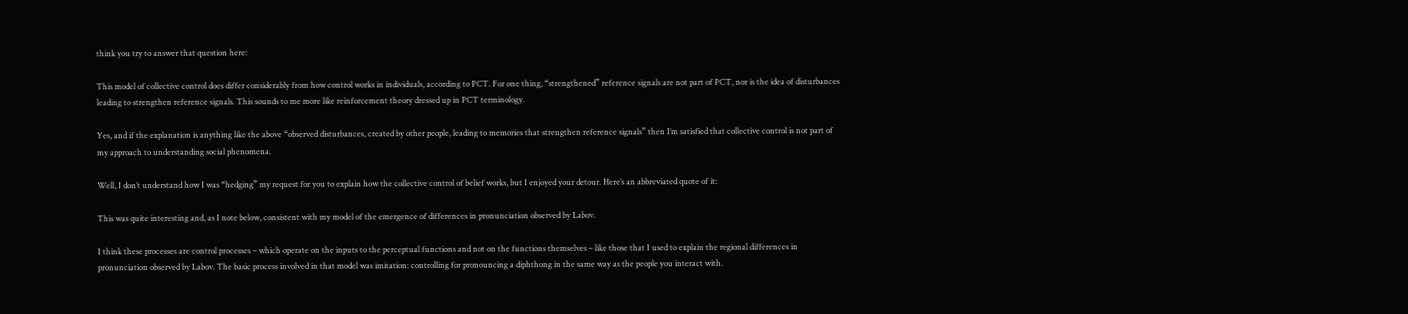think you try to answer that question here:

This model of collective control does differ considerably from how control works in individuals, according to PCT. For one thing, “strengthened” reference signals are not part of PCT, nor is the idea of disturbances leading to strengthen reference signals. This sounds to me more like reinforcement theory dressed up in PCT terminology.

Yes, and if the explanation is anything like the above “observed disturbances, created by other people, leading to memories that strengthen reference signals” then I’m satisfied that collective control is not part of my approach to understanding social phenomena.

Well, I don’t understand how I was “hedging” my request for you to explain how the collective control of belief works, but I enjoyed your detour. Here’s an abbreviated quote of it:

This was quite interesting and, as I note below, consistent with my model of the emergence of differences in pronunciation observed by Labov.

I think these processes are control processes – which operate on the inputs to the perceptual functions and not on the functions themselves – like those that I used to explain the regional differences in pronunciation observed by Labov. The basic process involved in that model was imitation: controlling for pronouncing a diphthong in the same way as the people you interact with.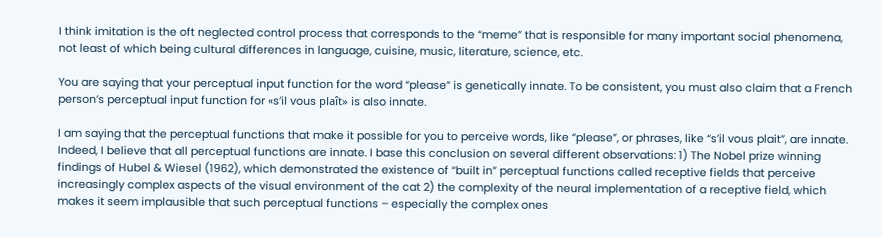I think imitation is the oft neglected control process that corresponds to the “meme” that is responsible for many important social phenomena, not least of which being cultural differences in language, cuisine, music, literature, science, etc.

You are saying that your perceptual input function for the word “please” is genetically innate. To be consistent, you must also claim that a French person’s perceptual input function for «s’il vous plaît» is also innate.

I am saying that the perceptual functions that make it possible for you to perceive words, like “please”, or phrases, like “s’il vous plait”, are innate. Indeed, I believe that all perceptual functions are innate. I base this conclusion on several different observations: 1) The Nobel prize winning findings of Hubel & Wiesel (1962), which demonstrated the existence of “built in” perceptual functions called receptive fields that perceive increasingly complex aspects of the visual environment of the cat 2) the complexity of the neural implementation of a receptive field, which makes it seem implausible that such perceptual functions – especially the complex ones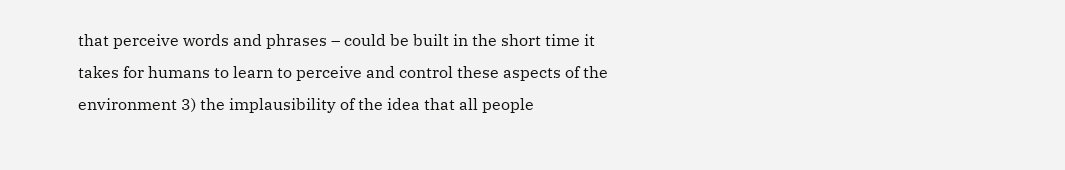that perceive words and phrases – could be built in the short time it takes for humans to learn to perceive and control these aspects of the environment 3) the implausibility of the idea that all people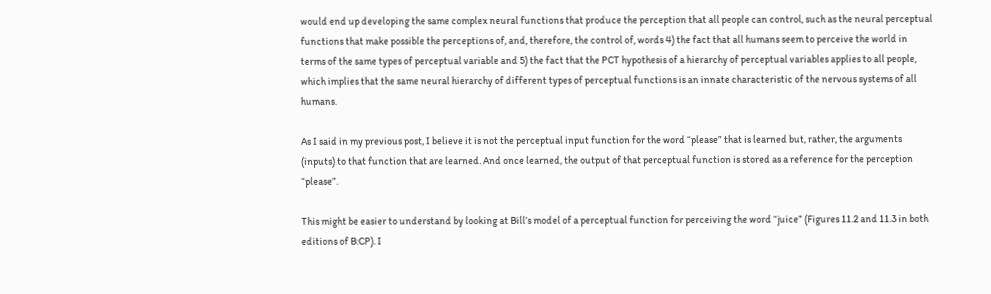would end up developing the same complex neural functions that produce the perception that all people can control, such as the neural perceptual functions that make possible the perceptions of, and, therefore, the control of, words 4) the fact that all humans seem to perceive the world in terms of the same types of perceptual variable and 5) the fact that the PCT hypothesis of a hierarchy of perceptual variables applies to all people, which implies that the same neural hierarchy of different types of perceptual functions is an innate characteristic of the nervous systems of all humans.

As I said in my previous post, I believe it is not the perceptual input function for the word “please” that is learned but, rather, the arguments (inputs) to that function that are learned. And once learned, the output of that perceptual function is stored as a reference for the perception “please”.

This might be easier to understand by looking at Bill’s model of a perceptual function for perceiving the word “juice” (Figures 11.2 and 11.3 in both editions of B:CP). I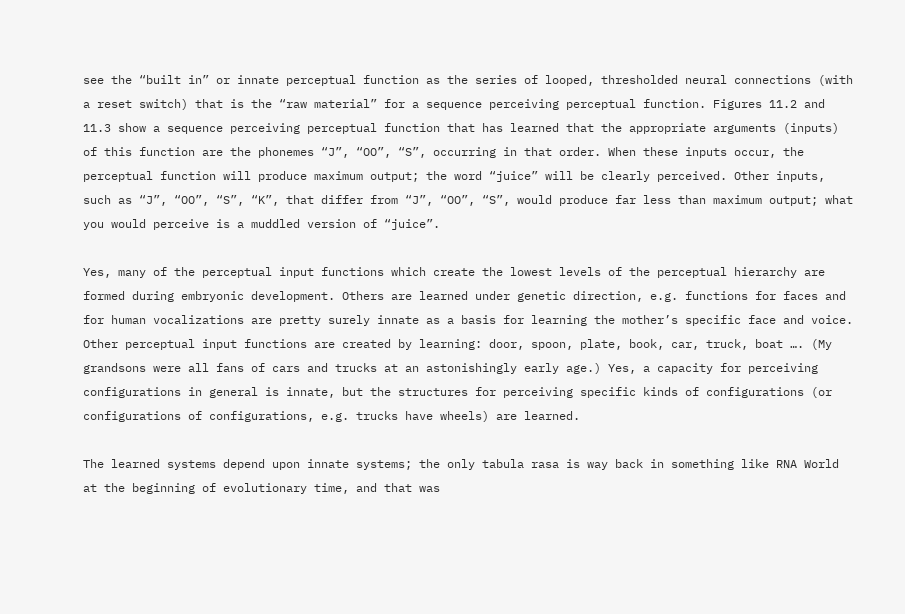see the “built in” or innate perceptual function as the series of looped, thresholded neural connections (with a reset switch) that is the “raw material” for a sequence perceiving perceptual function. Figures 11.2 and 11.3 show a sequence perceiving perceptual function that has learned that the appropriate arguments (inputs) of this function are the phonemes “J”, “OO”, “S”, occurring in that order. When these inputs occur, the perceptual function will produce maximum output; the word “juice” will be clearly perceived. Other inputs, such as “J”, “OO”, “S”, “K”, that differ from “J”, “OO”, “S”, would produce far less than maximum output; what you would perceive is a muddled version of “juice”.

Yes, many of the perceptual input functions which create the lowest levels of the perceptual hierarchy are formed during embryonic development. Others are learned under genetic direction, e.g. functions for faces and for human vocalizations are pretty surely innate as a basis for learning the mother’s specific face and voice. Other perceptual input functions are created by learning: door, spoon, plate, book, car, truck, boat …. (My grandsons were all fans of cars and trucks at an astonishingly early age.) Yes, a capacity for perceiving configurations in general is innate, but the structures for perceiving specific kinds of configurations (or configurations of configurations, e.g. trucks have wheels) are learned.

The learned systems depend upon innate systems; the only tabula rasa is way back in something like RNA World at the beginning of evolutionary time, and that was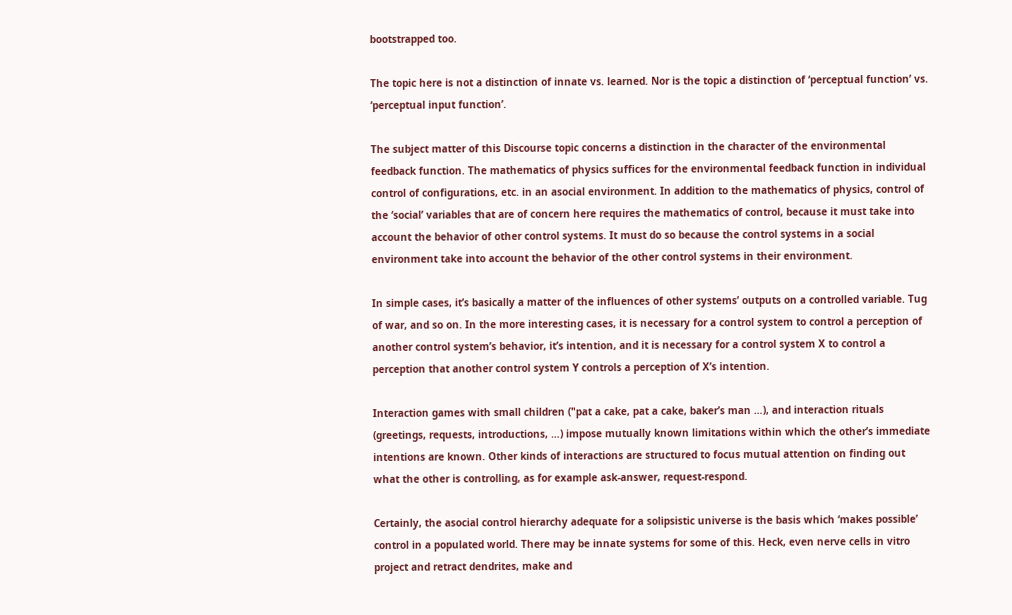bootstrapped too.

The topic here is not a distinction of innate vs. learned. Nor is the topic a distinction of ‘perceptual function’ vs. ‘perceptual input function’.

The subject matter of this Discourse topic concerns a distinction in the character of the environmental feedback function. The mathematics of physics suffices for the environmental feedback function in individual control of configurations, etc. in an asocial environment. In addition to the mathematics of physics, control of the ‘social’ variables that are of concern here requires the mathematics of control, because it must take into account the behavior of other control systems. It must do so because the control systems in a social environment take into account the behavior of the other control systems in their environment.

In simple cases, it’s basically a matter of the influences of other systems’ outputs on a controlled variable. Tug of war, and so on. In the more interesting cases, it is necessary for a control system to control a perception of another control system’s behavior, it’s intention, and it is necessary for a control system X to control a perception that another control system Y controls a perception of X’s intention.

Interaction games with small children ("pat a cake, pat a cake, baker’s man …), and interaction rituals (greetings, requests, introductions, …) impose mutually known limitations within which the other’s immediate intentions are known. Other kinds of interactions are structured to focus mutual attention on finding out what the other is controlling, as for example ask-answer, request-respond.

Certainly, the asocial control hierarchy adequate for a solipsistic universe is the basis which ‘makes possible’ control in a populated world. There may be innate systems for some of this. Heck, even nerve cells in vitro project and retract dendrites, make and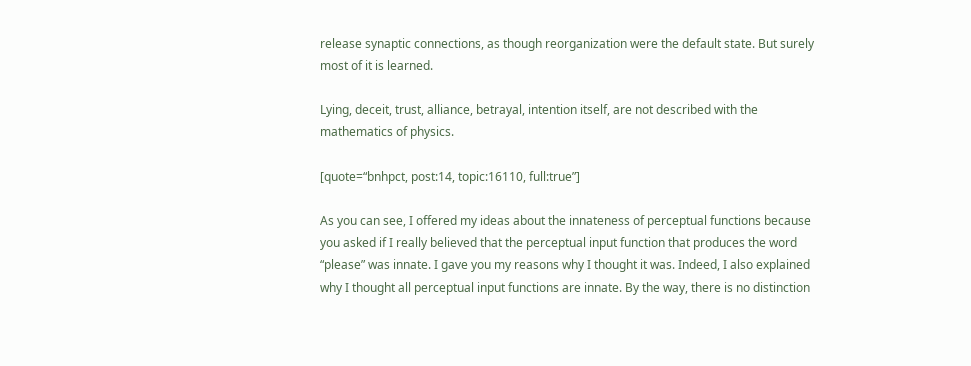release synaptic connections, as though reorganization were the default state. But surely most of it is learned.

Lying, deceit, trust, alliance, betrayal, intention itself, are not described with the mathematics of physics.

[quote=“bnhpct, post:14, topic:16110, full:true”]

As you can see, I offered my ideas about the innateness of perceptual functions because you asked if I really believed that the perceptual input function that produces the word “please” was innate. I gave you my reasons why I thought it was. Indeed, I also explained why I thought all perceptual input functions are innate. By the way, there is no distinction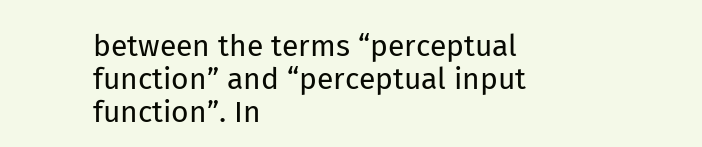between the terms “perceptual function” and “perceptual input function”. In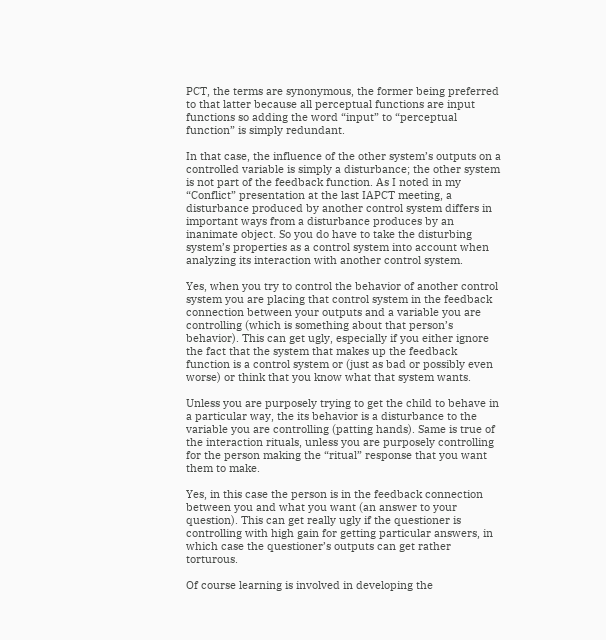PCT, the terms are synonymous, the former being preferred to that latter because all perceptual functions are input functions so adding the word “input” to “perceptual function” is simply redundant.

In that case, the influence of the other system’s outputs on a controlled variable is simply a disturbance; the other system is not part of the feedback function. As I noted in my “Conflict” presentation at the last IAPCT meeting, a disturbance produced by another control system differs in important ways from a disturbance produces by an inanimate object. So you do have to take the disturbing system’s properties as a control system into account when analyzing its interaction with another control system.

Yes, when you try to control the behavior of another control system you are placing that control system in the feedback connection between your outputs and a variable you are controlling (which is something about that person’s behavior). This can get ugly, especially if you either ignore the fact that the system that makes up the feedback function is a control system or (just as bad or possibly even worse) or think that you know what that system wants.

Unless you are purposely trying to get the child to behave in a particular way, the its behavior is a disturbance to the variable you are controlling (patting hands). Same is true of the interaction rituals, unless you are purposely controlling for the person making the “ritual” response that you want them to make.

Yes, in this case the person is in the feedback connection between you and what you want (an answer to your question). This can get really ugly if the questioner is controlling with high gain for getting particular answers, in which case the questioner’s outputs can get rather torturous.

Of course learning is involved in developing the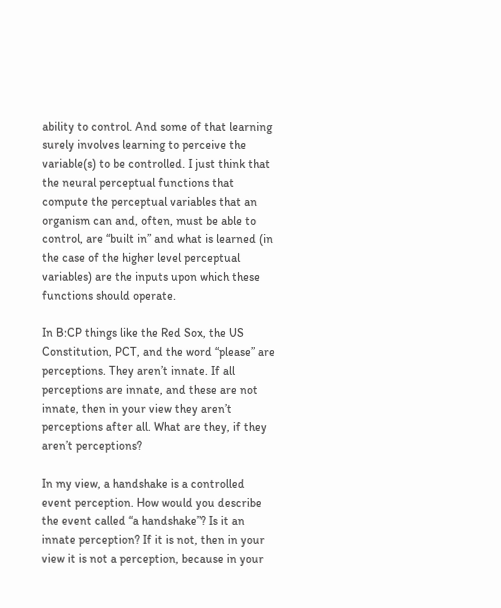ability to control. And some of that learning surely involves learning to perceive the variable(s) to be controlled. I just think that the neural perceptual functions that compute the perceptual variables that an organism can and, often, must be able to control, are “built in” and what is learned (in the case of the higher level perceptual variables) are the inputs upon which these functions should operate.

In B:CP things like the Red Sox, the US Constitution, PCT, and the word “please” are perceptions. They aren’t innate. If all perceptions are innate, and these are not innate, then in your view they aren’t perceptions after all. What are they, if they aren’t perceptions?

In my view, a handshake is a controlled event perception. How would you describe the event called “a handshake”? Is it an innate perception? If it is not, then in your view it is not a perception, because in your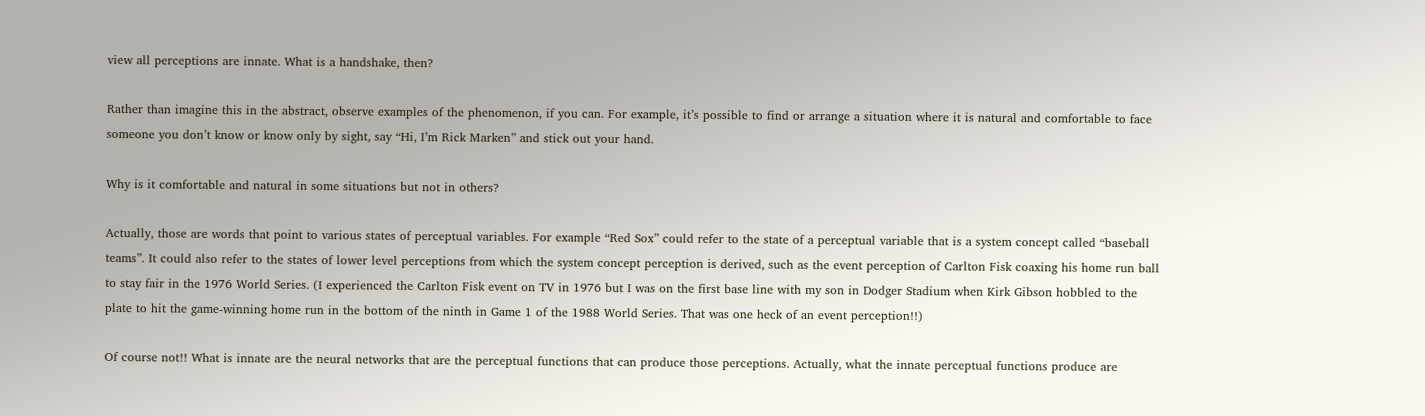view all perceptions are innate. What is a handshake, then?

Rather than imagine this in the abstract, observe examples of the phenomenon, if you can. For example, it’s possible to find or arrange a situation where it is natural and comfortable to face someone you don’t know or know only by sight, say “Hi, I’m Rick Marken” and stick out your hand.

Why is it comfortable and natural in some situations but not in others?

Actually, those are words that point to various states of perceptual variables. For example “Red Sox” could refer to the state of a perceptual variable that is a system concept called “baseball teams”. It could also refer to the states of lower level perceptions from which the system concept perception is derived, such as the event perception of Carlton Fisk coaxing his home run ball to stay fair in the 1976 World Series. (I experienced the Carlton Fisk event on TV in 1976 but I was on the first base line with my son in Dodger Stadium when Kirk Gibson hobbled to the plate to hit the game-winning home run in the bottom of the ninth in Game 1 of the 1988 World Series. That was one heck of an event perception!!)

Of course not!! What is innate are the neural networks that are the perceptual functions that can produce those perceptions. Actually, what the innate perceptual functions produce are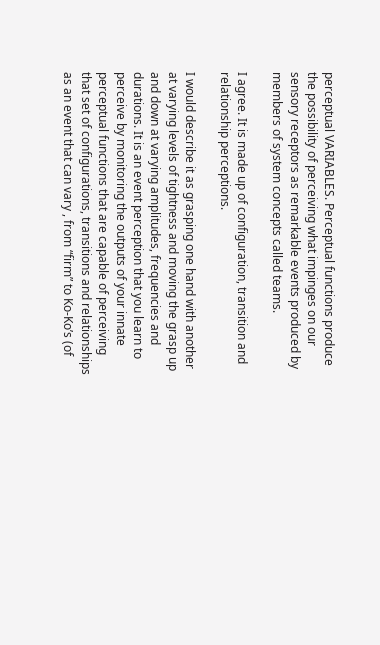perceptual VARIABLES. Perceptual functions produce the possibility of perceiving what impinges on our sensory receptors as remarkable events produced by members of system concepts called teams.

I agree. It is made up of configuration, transition and relationship perceptions.

I would describe it as grasping one hand with another at varying levels of tightness and moving the grasp up and down at varying amplitudes, frequencies and durations. It is an event perception that you learn to perceive by monitoring the outputs of your innate perceptual functions that are capable of perceiving that set of configurations, transitions and relationships as an event that can vary , from “firm” to Ko-Ko’s (of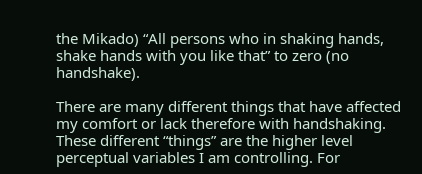the Mikado) “All persons who in shaking hands, shake hands with you like that” to zero (no handshake).

There are many different things that have affected my comfort or lack therefore with handshaking. These different “things” are the higher level perceptual variables I am controlling. For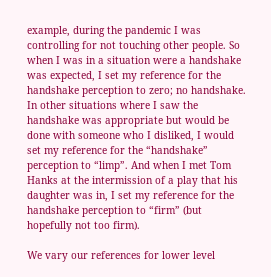example, during the pandemic I was controlling for not touching other people. So when I was in a situation were a handshake was expected, I set my reference for the handshake perception to zero; no handshake. In other situations where I saw the handshake was appropriate but would be done with someone who I disliked, I would set my reference for the “handshake” perception to “limp”. And when I met Tom Hanks at the intermission of a play that his daughter was in, I set my reference for the handshake perception to “firm” (but hopefully not too firm).

We vary our references for lower level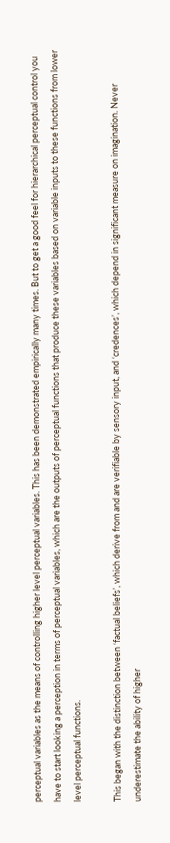perceptual variables as the means of controlling higher level perceptual variables. This has been demonstrated empirically many times. But to get a good feel for hierarchical perceptual control you have to start looking a perception in terms of perceptual variables, which are the outputs of perceptual functions that produce these variables based on variable inputs to these functions from lower level perceptual functions.

This began with the distinction between ‘factual beliefs’, which derive from and are verifiable by sensory input, and ‘credences’, which depend in significant measure on imagination. Never underestimate the ability of higher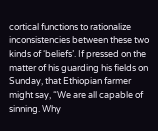cortical functions to rationalize inconsistencies between these two kinds of ‘beliefs’. If pressed on the matter of his guarding his fields on Sunday, that Ethiopian farmer might say, “We are all capable of sinning. Why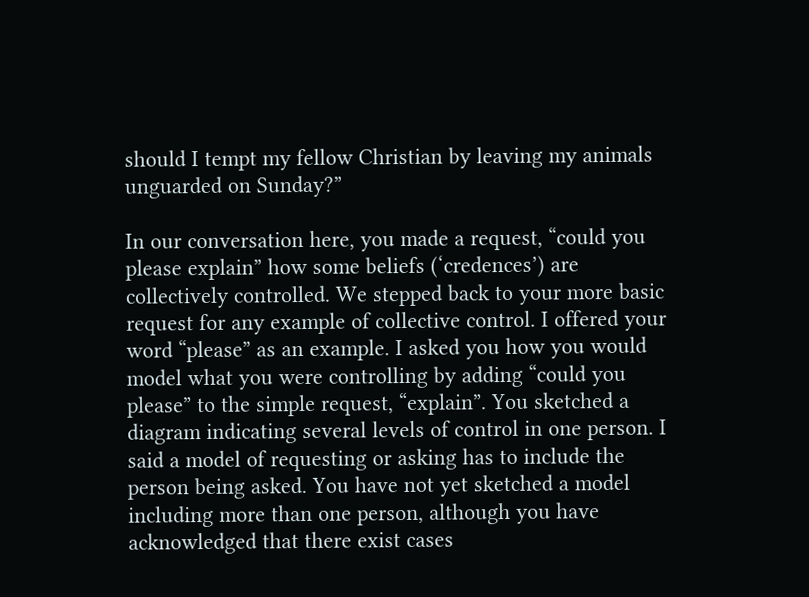should I tempt my fellow Christian by leaving my animals unguarded on Sunday?”

In our conversation here, you made a request, “could you please explain” how some beliefs (‘credences’) are collectively controlled. We stepped back to your more basic request for any example of collective control. I offered your word “please” as an example. I asked you how you would model what you were controlling by adding “could you please” to the simple request, “explain”. You sketched a diagram indicating several levels of control in one person. I said a model of requesting or asking has to include the person being asked. You have not yet sketched a model including more than one person, although you have acknowledged that there exist cases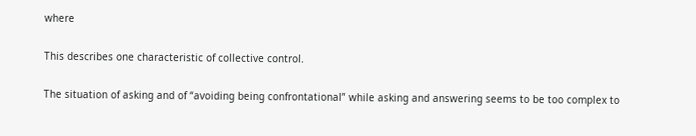where

This describes one characteristic of collective control.

The situation of asking and of “avoiding being confrontational” while asking and answering seems to be too complex to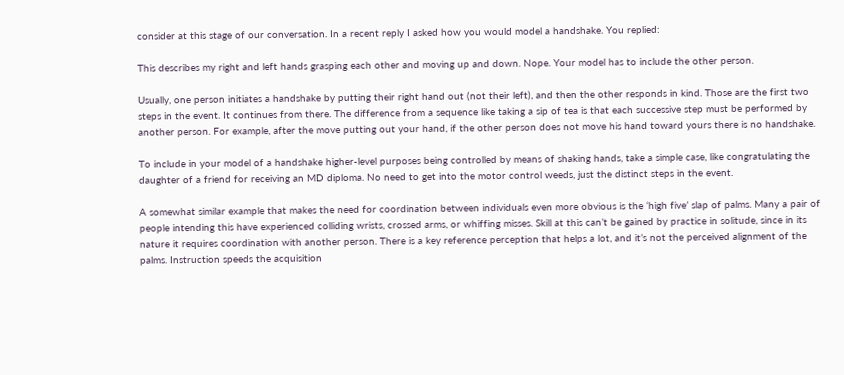consider at this stage of our conversation. In a recent reply I asked how you would model a handshake. You replied:

This describes my right and left hands grasping each other and moving up and down. Nope. Your model has to include the other person.

Usually, one person initiates a handshake by putting their right hand out (not their left), and then the other responds in kind. Those are the first two steps in the event. It continues from there. The difference from a sequence like taking a sip of tea is that each successive step must be performed by another person. For example, after the move putting out your hand, if the other person does not move his hand toward yours there is no handshake.

To include in your model of a handshake higher-level purposes being controlled by means of shaking hands, take a simple case, like congratulating the daughter of a friend for receiving an MD diploma. No need to get into the motor control weeds, just the distinct steps in the event.

A somewhat similar example that makes the need for coordination between individuals even more obvious is the ‘high five’ slap of palms. Many a pair of people intending this have experienced colliding wrists, crossed arms, or whiffing misses. Skill at this can’t be gained by practice in solitude, since in its nature it requires coordination with another person. There is a key reference perception that helps a lot, and it’s not the perceived alignment of the palms. Instruction speeds the acquisition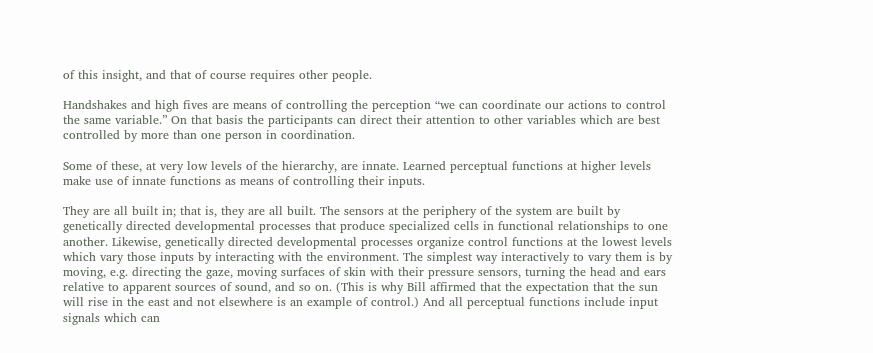of this insight, and that of course requires other people.

Handshakes and high fives are means of controlling the perception “we can coordinate our actions to control the same variable.” On that basis the participants can direct their attention to other variables which are best controlled by more than one person in coordination.

Some of these, at very low levels of the hierarchy, are innate. Learned perceptual functions at higher levels make use of innate functions as means of controlling their inputs.

They are all built in; that is, they are all built. The sensors at the periphery of the system are built by genetically directed developmental processes that produce specialized cells in functional relationships to one another. Likewise, genetically directed developmental processes organize control functions at the lowest levels which vary those inputs by interacting with the environment. The simplest way interactively to vary them is by moving, e.g. directing the gaze, moving surfaces of skin with their pressure sensors, turning the head and ears relative to apparent sources of sound, and so on. (This is why Bill affirmed that the expectation that the sun will rise in the east and not elsewhere is an example of control.) And all perceptual functions include input signals which can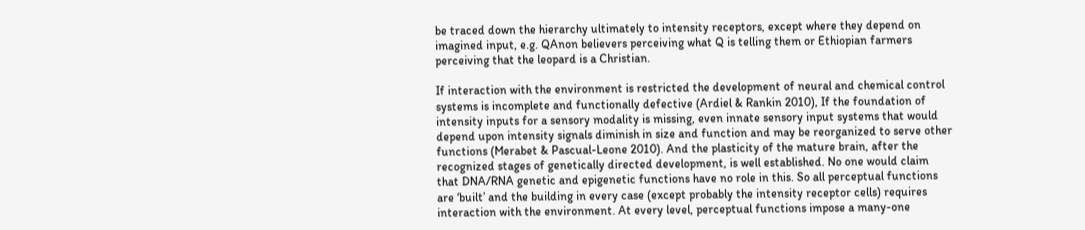be traced down the hierarchy ultimately to intensity receptors, except where they depend on imagined input, e.g. QAnon believers perceiving what Q is telling them or Ethiopian farmers perceiving that the leopard is a Christian.

If interaction with the environment is restricted the development of neural and chemical control systems is incomplete and functionally defective (Ardiel & Rankin 2010), If the foundation of intensity inputs for a sensory modality is missing, even innate sensory input systems that would depend upon intensity signals diminish in size and function and may be reorganized to serve other functions (Merabet & Pascual-Leone 2010). And the plasticity of the mature brain, after the recognized stages of genetically directed development, is well established. No one would claim that DNA/RNA genetic and epigenetic functions have no role in this. So all perceptual functions are ‘built’ and the building in every case (except probably the intensity receptor cells) requires interaction with the environment. At every level, perceptual functions impose a many-one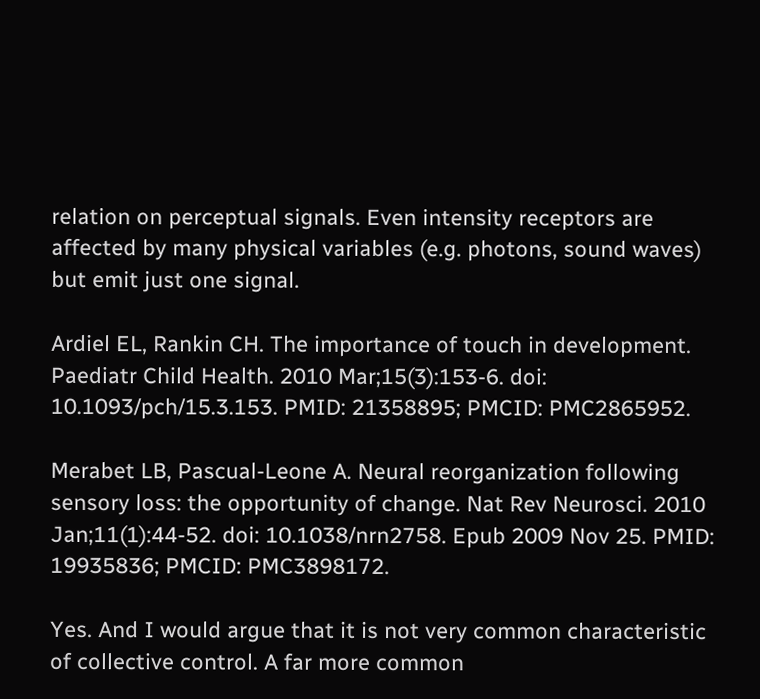relation on perceptual signals. Even intensity receptors are affected by many physical variables (e.g. photons, sound waves) but emit just one signal.

Ardiel EL, Rankin CH. The importance of touch in development. Paediatr Child Health. 2010 Mar;15(3):153-6. doi: 10.1093/pch/15.3.153. PMID: 21358895; PMCID: PMC2865952.

Merabet LB, Pascual-Leone A. Neural reorganization following sensory loss: the opportunity of change. Nat Rev Neurosci. 2010 Jan;11(1):44-52. doi: 10.1038/nrn2758. Epub 2009 Nov 25. PMID: 19935836; PMCID: PMC3898172.

Yes. And I would argue that it is not very common characteristic of collective control. A far more common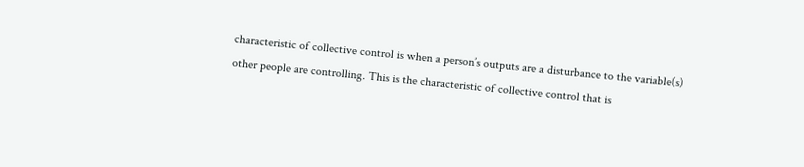characteristic of collective control is when a person’s outputs are a disturbance to the variable(s) other people are controlling. This is the characteristic of collective control that is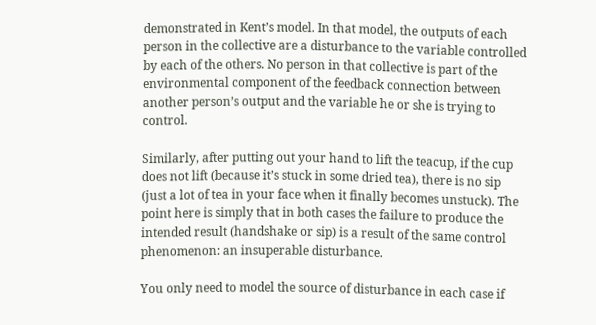demonstrated in Kent’s model. In that model, the outputs of each person in the collective are a disturbance to the variable controlled by each of the others. No person in that collective is part of the environmental component of the feedback connection between another person’s output and the variable he or she is trying to control.

Similarly, after putting out your hand to lift the teacup, if the cup does not lift (because it’s stuck in some dried tea), there is no sip (just a lot of tea in your face when it finally becomes unstuck). The point here is simply that in both cases the failure to produce the intended result (handshake or sip) is a result of the same control phenomenon: an insuperable disturbance.

You only need to model the source of disturbance in each case if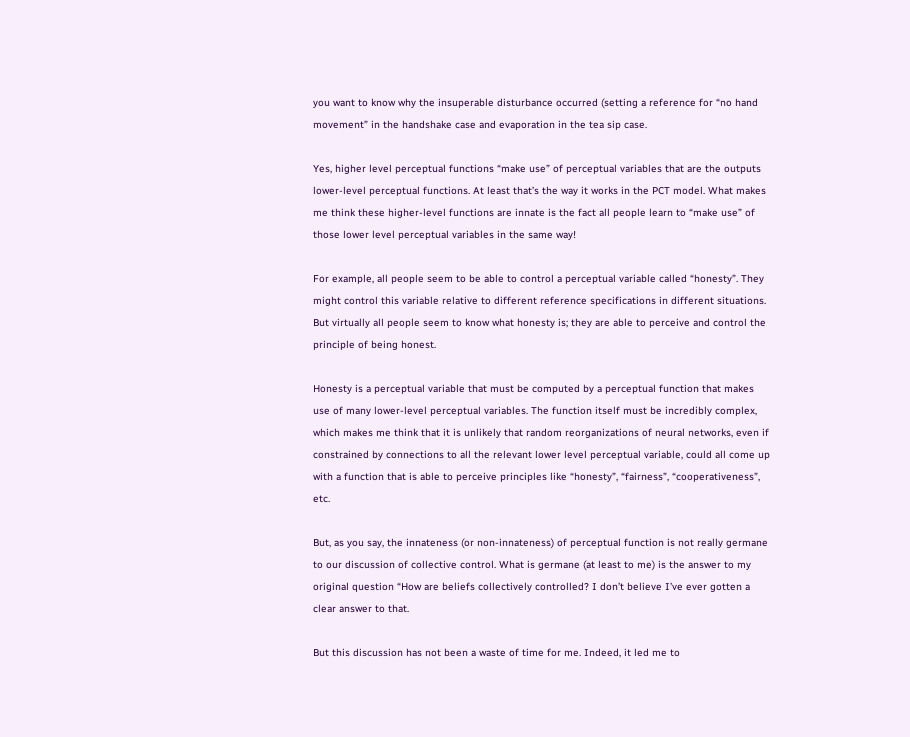you want to know why the insuperable disturbance occurred (setting a reference for “no hand movement” in the handshake case and evaporation in the tea sip case.

Yes, higher level perceptual functions “make use” of perceptual variables that are the outputs lower-level perceptual functions. At least that’s the way it works in the PCT model. What makes me think these higher-level functions are innate is the fact all people learn to “make use” of those lower level perceptual variables in the same way!

For example, all people seem to be able to control a perceptual variable called “honesty”. They might control this variable relative to different reference specifications in different situations. But virtually all people seem to know what honesty is; they are able to perceive and control the principle of being honest.

Honesty is a perceptual variable that must be computed by a perceptual function that makes use of many lower-level perceptual variables. The function itself must be incredibly complex, which makes me think that it is unlikely that random reorganizations of neural networks, even if constrained by connections to all the relevant lower level perceptual variable, could all come up with a function that is able to perceive principles like “honesty”, “fairness”, “cooperativeness”, etc.

But, as you say, the innateness (or non-innateness) of perceptual function is not really germane to our discussion of collective control. What is germane (at least to me) is the answer to my original question “How are beliefs collectively controlled? I don’t believe I’ve ever gotten a clear answer to that.

But this discussion has not been a waste of time for me. Indeed, it led me to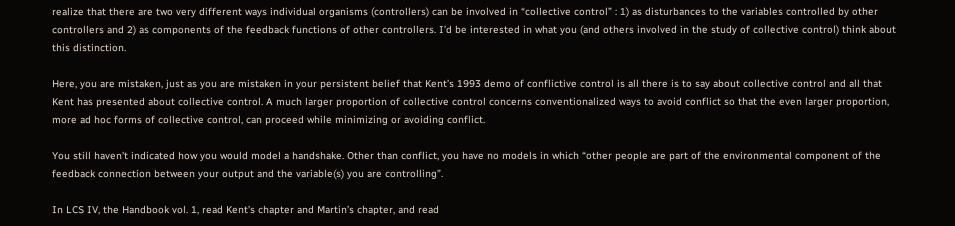realize that there are two very different ways individual organisms (controllers) can be involved in “collective control” : 1) as disturbances to the variables controlled by other controllers and 2) as components of the feedback functions of other controllers. I’d be interested in what you (and others involved in the study of collective control) think about this distinction.

Here, you are mistaken, just as you are mistaken in your persistent belief that Kent’s 1993 demo of conflictive control is all there is to say about collective control and all that Kent has presented about collective control. A much larger proportion of collective control concerns conventionalized ways to avoid conflict so that the even larger proportion, more ad hoc forms of collective control, can proceed while minimizing or avoiding conflict.

You still haven’t indicated how you would model a handshake. Other than conflict, you have no models in which “other people are part of the environmental component of the feedback connection between your output and the variable(s) you are controlling”.

In LCS IV, the Handbook vol. 1, read Kent’s chapter and Martin’s chapter, and read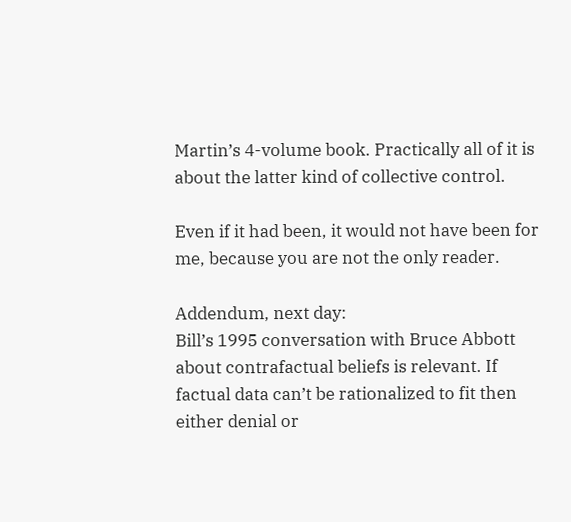Martin’s 4-volume book. Practically all of it is about the latter kind of collective control.

Even if it had been, it would not have been for me, because you are not the only reader.

Addendum, next day:
Bill’s 1995 conversation with Bruce Abbott about contrafactual beliefs is relevant. If factual data can’t be rationalized to fit then either denial or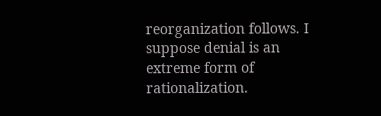reorganization follows. I suppose denial is an extreme form of rationalization.